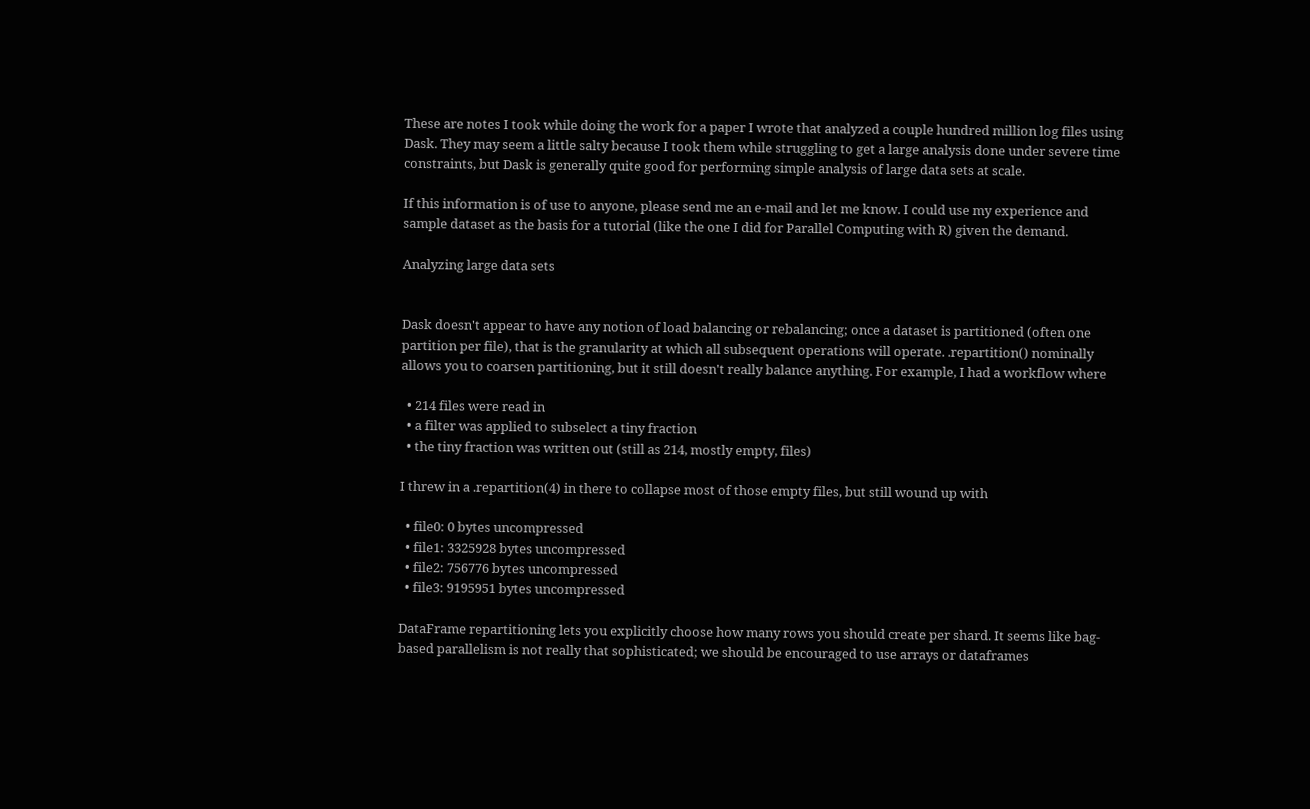These are notes I took while doing the work for a paper I wrote that analyzed a couple hundred million log files using Dask. They may seem a little salty because I took them while struggling to get a large analysis done under severe time constraints, but Dask is generally quite good for performing simple analysis of large data sets at scale.

If this information is of use to anyone, please send me an e-mail and let me know. I could use my experience and sample dataset as the basis for a tutorial (like the one I did for Parallel Computing with R) given the demand.

Analyzing large data sets


Dask doesn't appear to have any notion of load balancing or rebalancing; once a dataset is partitioned (often one partition per file), that is the granularity at which all subsequent operations will operate. .repartition() nominally allows you to coarsen partitioning, but it still doesn't really balance anything. For example, I had a workflow where

  • 214 files were read in
  • a filter was applied to subselect a tiny fraction
  • the tiny fraction was written out (still as 214, mostly empty, files)

I threw in a .repartition(4) in there to collapse most of those empty files, but still wound up with

  • file0: 0 bytes uncompressed
  • file1: 3325928 bytes uncompressed
  • file2: 756776 bytes uncompressed
  • file3: 9195951 bytes uncompressed

DataFrame repartitioning lets you explicitly choose how many rows you should create per shard. It seems like bag-based parallelism is not really that sophisticated; we should be encouraged to use arrays or dataframes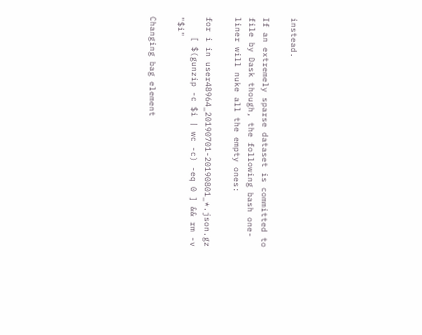instead.

If an extremely sparse dataset is committed to file by Dask though, the following bash one-liner will nuke all the empty ones:

for i in user48964_20190701-20190801_*.json.gz
    [ $(gunzip -c $i | wc -c) -eq 0 ] && rm -v "$i"

Changing bag element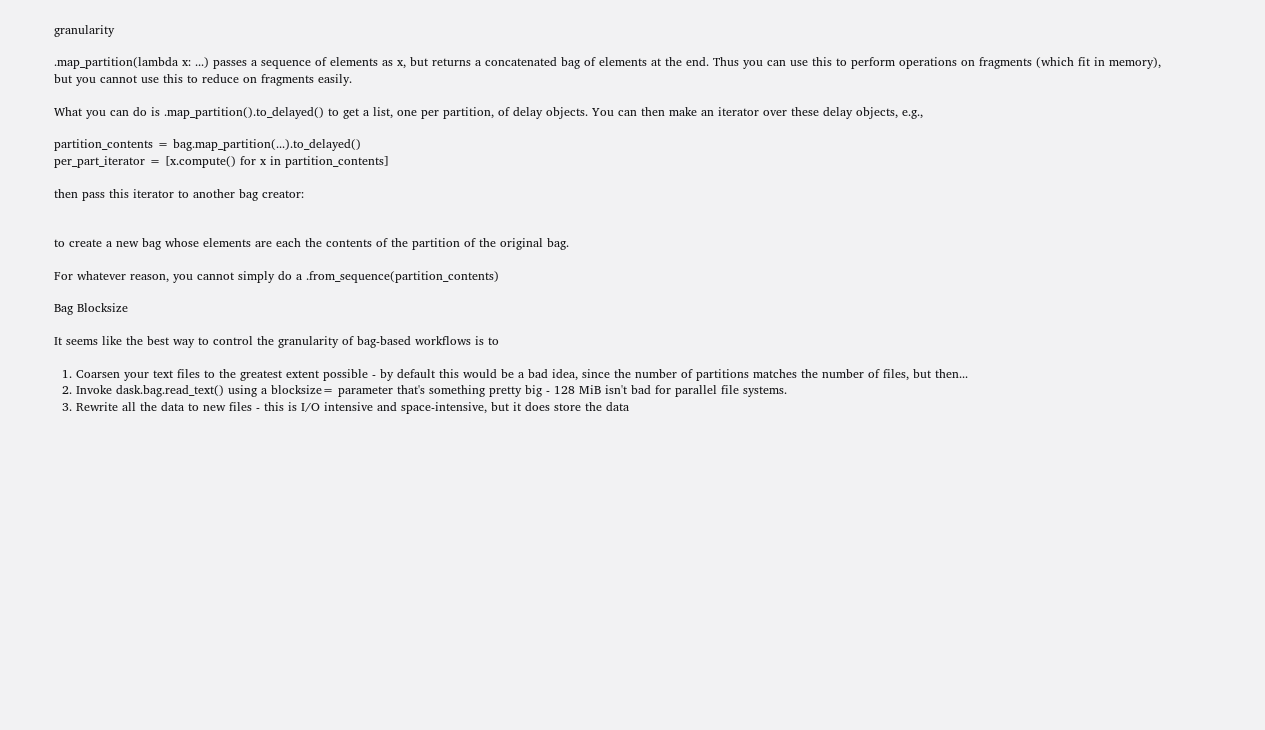granularity

.map_partition(lambda x: ...) passes a sequence of elements as x, but returns a concatenated bag of elements at the end. Thus you can use this to perform operations on fragments (which fit in memory), but you cannot use this to reduce on fragments easily.

What you can do is .map_partition().to_delayed() to get a list, one per partition, of delay objects. You can then make an iterator over these delay objects, e.g.,

partition_contents = bag.map_partition(...).to_delayed()
per_part_iterator = [x.compute() for x in partition_contents]

then pass this iterator to another bag creator:


to create a new bag whose elements are each the contents of the partition of the original bag.

For whatever reason, you cannot simply do a .from_sequence(partition_contents)

Bag Blocksize

It seems like the best way to control the granularity of bag-based workflows is to

  1. Coarsen your text files to the greatest extent possible - by default this would be a bad idea, since the number of partitions matches the number of files, but then...
  2. Invoke dask.bag.read_text() using a blocksize= parameter that's something pretty big - 128 MiB isn't bad for parallel file systems.
  3. Rewrite all the data to new files - this is I/O intensive and space-intensive, but it does store the data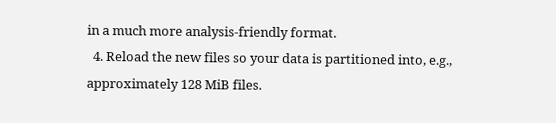in a much more analysis-friendly format.
  4. Reload the new files so your data is partitioned into, e.g., approximately 128 MiB files.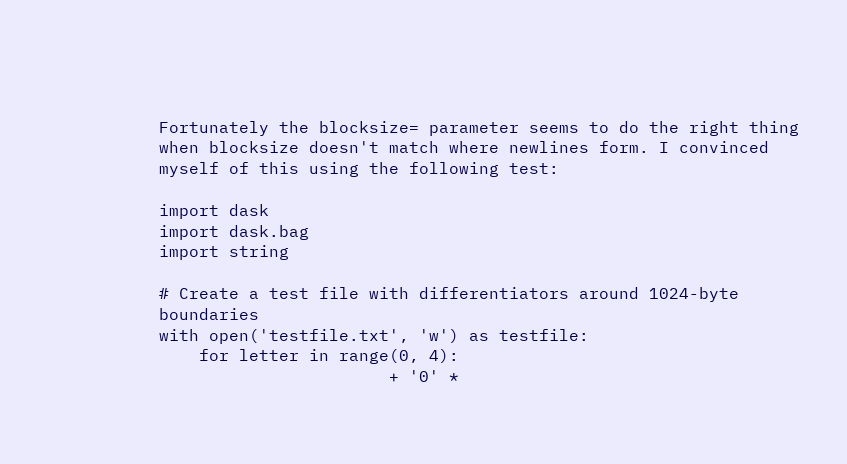Fortunately the blocksize= parameter seems to do the right thing when blocksize doesn't match where newlines form. I convinced myself of this using the following test:

import dask
import dask.bag
import string

# Create a test file with differentiators around 1024-byte boundaries
with open('testfile.txt', 'w') as testfile:
    for letter in range(0, 4):
                       + '0' *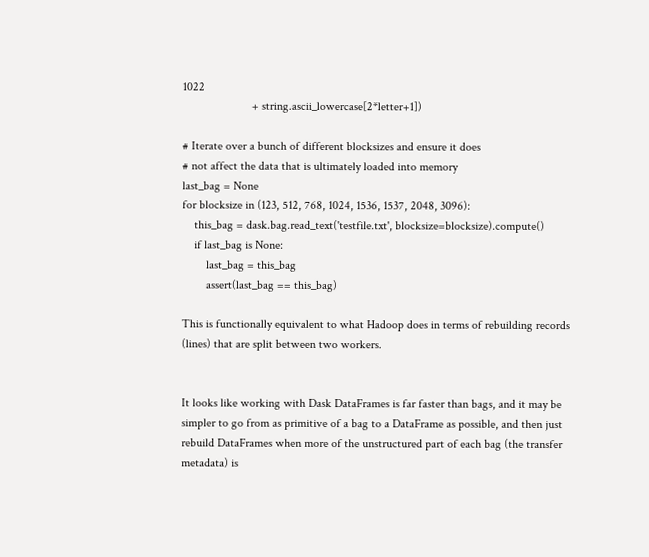1022
                       + string.ascii_lowercase[2*letter+1])

# Iterate over a bunch of different blocksizes and ensure it does
# not affect the data that is ultimately loaded into memory
last_bag = None
for blocksize in (123, 512, 768, 1024, 1536, 1537, 2048, 3096):
    this_bag = dask.bag.read_text('testfile.txt', blocksize=blocksize).compute()
    if last_bag is None:
        last_bag = this_bag
        assert(last_bag == this_bag)

This is functionally equivalent to what Hadoop does in terms of rebuilding records (lines) that are split between two workers.


It looks like working with Dask DataFrames is far faster than bags, and it may be simpler to go from as primitive of a bag to a DataFrame as possible, and then just rebuild DataFrames when more of the unstructured part of each bag (the transfer metadata) is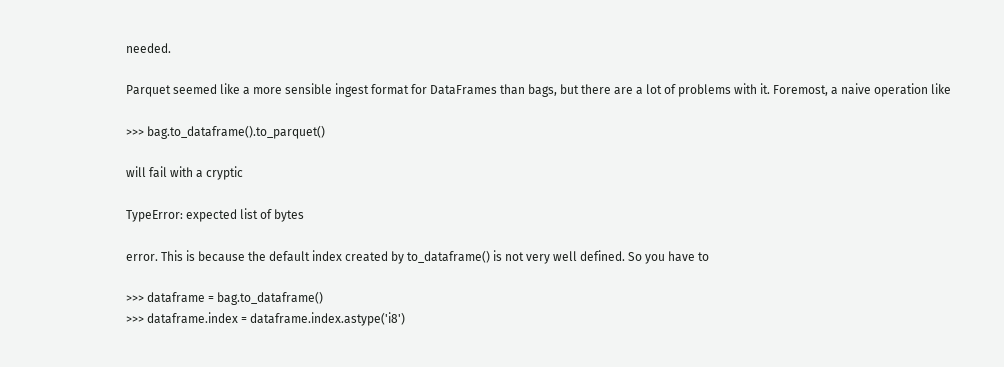needed.

Parquet seemed like a more sensible ingest format for DataFrames than bags, but there are a lot of problems with it. Foremost, a naive operation like

>>> bag.to_dataframe().to_parquet()

will fail with a cryptic

TypeError: expected list of bytes

error. This is because the default index created by to_dataframe() is not very well defined. So you have to

>>> dataframe = bag.to_dataframe()
>>> dataframe.index = dataframe.index.astype('i8')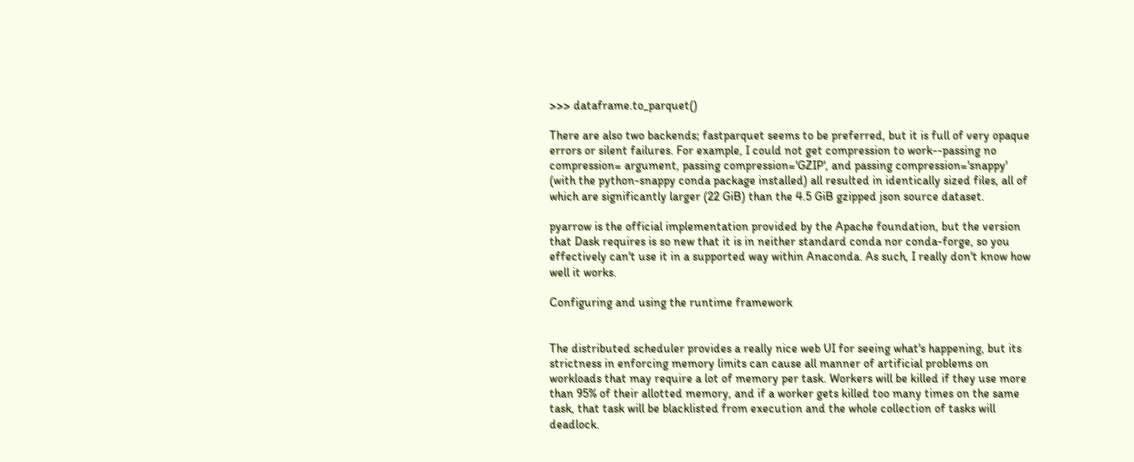>>> dataframe.to_parquet()

There are also two backends; fastparquet seems to be preferred, but it is full of very opaque errors or silent failures. For example, I could not get compression to work--passing no compression= argument, passing compression='GZIP', and passing compression='snappy' (with the python-snappy conda package installed) all resulted in identically sized files, all of which are significantly larger (22 GiB) than the 4.5 GiB gzipped json source dataset.

pyarrow is the official implementation provided by the Apache foundation, but the version that Dask requires is so new that it is in neither standard conda nor conda-forge, so you effectively can't use it in a supported way within Anaconda. As such, I really don't know how well it works.

Configuring and using the runtime framework


The distributed scheduler provides a really nice web UI for seeing what's happening, but its strictness in enforcing memory limits can cause all manner of artificial problems on workloads that may require a lot of memory per task. Workers will be killed if they use more than 95% of their allotted memory, and if a worker gets killed too many times on the same task, that task will be blacklisted from execution and the whole collection of tasks will deadlock.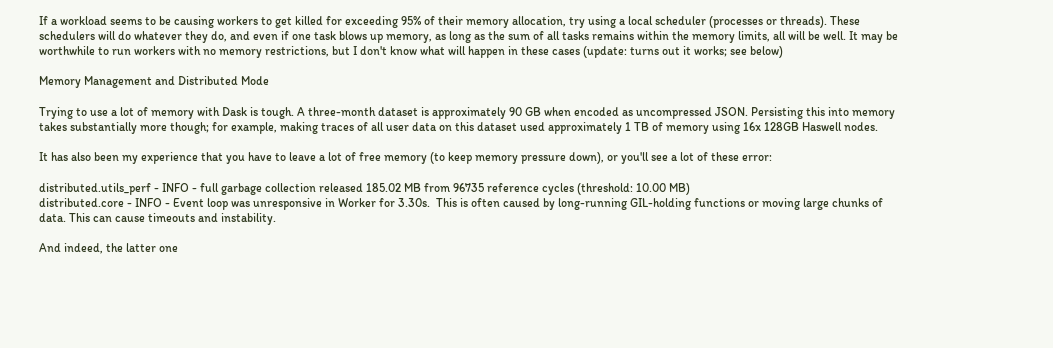If a workload seems to be causing workers to get killed for exceeding 95% of their memory allocation, try using a local scheduler (processes or threads). These schedulers will do whatever they do, and even if one task blows up memory, as long as the sum of all tasks remains within the memory limits, all will be well. It may be worthwhile to run workers with no memory restrictions, but I don't know what will happen in these cases (update: turns out it works; see below)

Memory Management and Distributed Mode

Trying to use a lot of memory with Dask is tough. A three-month dataset is approximately 90 GB when encoded as uncompressed JSON. Persisting this into memory takes substantially more though; for example, making traces of all user data on this dataset used approximately 1 TB of memory using 16x 128GB Haswell nodes.

It has also been my experience that you have to leave a lot of free memory (to keep memory pressure down), or you'll see a lot of these error:

distributed.utils_perf - INFO - full garbage collection released 185.02 MB from 96735 reference cycles (threshold: 10.00 MB)
distributed.core - INFO - Event loop was unresponsive in Worker for 3.30s.  This is often caused by long-running GIL-holding functions or moving large chunks of data. This can cause timeouts and instability.

And indeed, the latter one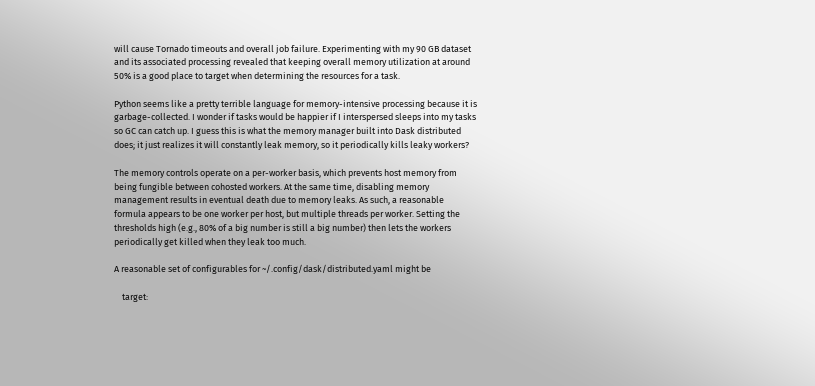will cause Tornado timeouts and overall job failure. Experimenting with my 90 GB dataset and its associated processing revealed that keeping overall memory utilization at around 50% is a good place to target when determining the resources for a task.

Python seems like a pretty terrible language for memory-intensive processing because it is garbage-collected. I wonder if tasks would be happier if I interspersed sleeps into my tasks so GC can catch up. I guess this is what the memory manager built into Dask distributed does; it just realizes it will constantly leak memory, so it periodically kills leaky workers?

The memory controls operate on a per-worker basis, which prevents host memory from being fungible between cohosted workers. At the same time, disabling memory management results in eventual death due to memory leaks. As such, a reasonable formula appears to be one worker per host, but multiple threads per worker. Setting the thresholds high (e.g., 80% of a big number is still a big number) then lets the workers periodically get killed when they leak too much.

A reasonable set of configurables for ~/.config/dask/distributed.yaml might be

    target: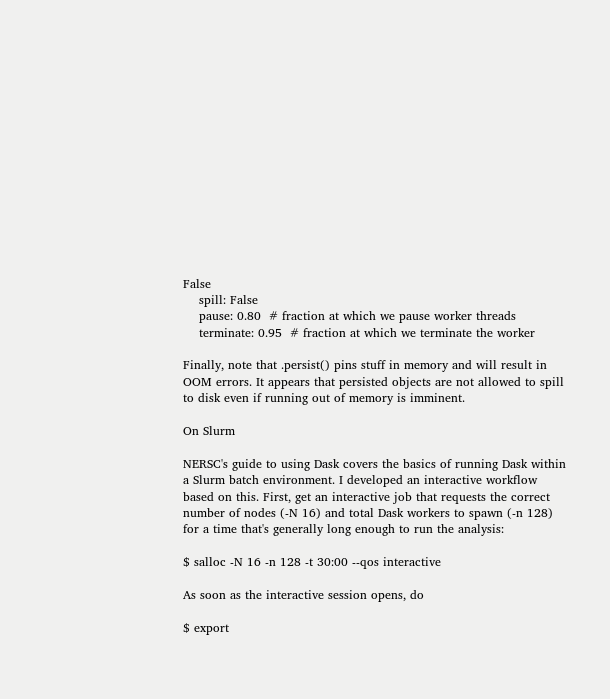False
    spill: False
    pause: 0.80  # fraction at which we pause worker threads
    terminate: 0.95  # fraction at which we terminate the worker

Finally, note that .persist() pins stuff in memory and will result in OOM errors. It appears that persisted objects are not allowed to spill to disk even if running out of memory is imminent.

On Slurm

NERSC's guide to using Dask covers the basics of running Dask within a Slurm batch environment. I developed an interactive workflow based on this. First, get an interactive job that requests the correct number of nodes (-N 16) and total Dask workers to spawn (-n 128) for a time that's generally long enough to run the analysis:

$ salloc -N 16 -n 128 -t 30:00 --qos interactive

As soon as the interactive session opens, do

$ export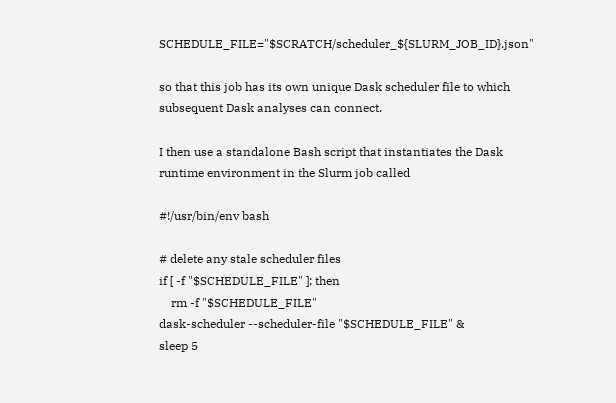SCHEDULE_FILE="$SCRATCH/scheduler_${SLURM_JOB_ID}.json"

so that this job has its own unique Dask scheduler file to which subsequent Dask analyses can connect.

I then use a standalone Bash script that instantiates the Dask runtime environment in the Slurm job called

#!/usr/bin/env bash

# delete any stale scheduler files
if [ -f "$SCHEDULE_FILE" ]; then
    rm -f "$SCHEDULE_FILE"
dask-scheduler --scheduler-file "$SCHEDULE_FILE" &
sleep 5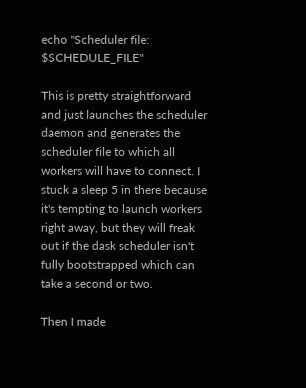echo "Scheduler file: $SCHEDULE_FILE"

This is pretty straightforward and just launches the scheduler daemon and generates the scheduler file to which all workers will have to connect. I stuck a sleep 5 in there because it's tempting to launch workers right away, but they will freak out if the dask scheduler isn't fully bootstrapped which can take a second or two.

Then I made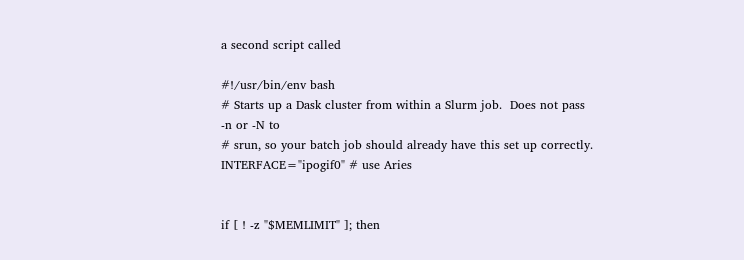a second script called

#!/usr/bin/env bash
# Starts up a Dask cluster from within a Slurm job.  Does not pass -n or -N to
# srun, so your batch job should already have this set up correctly.
INTERFACE="ipogif0" # use Aries


if [ ! -z "$MEMLIMIT" ]; then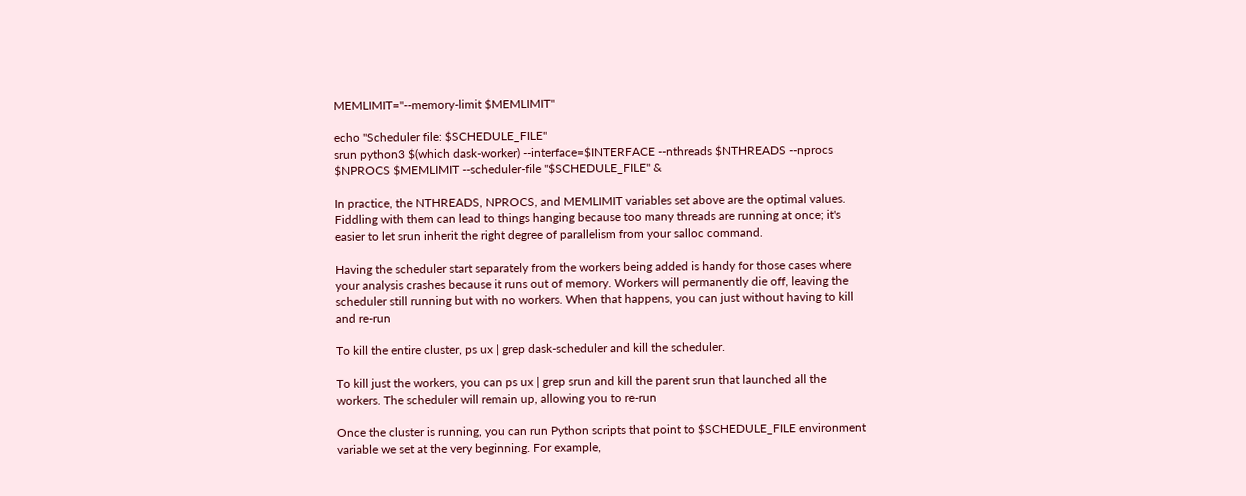MEMLIMIT="--memory-limit $MEMLIMIT"

echo "Scheduler file: $SCHEDULE_FILE"
srun python3 $(which dask-worker) --interface=$INTERFACE --nthreads $NTHREADS --nprocs $NPROCS $MEMLIMIT --scheduler-file "$SCHEDULE_FILE" &

In practice, the NTHREADS, NPROCS, and MEMLIMIT variables set above are the optimal values. Fiddling with them can lead to things hanging because too many threads are running at once; it's easier to let srun inherit the right degree of parallelism from your salloc command.

Having the scheduler start separately from the workers being added is handy for those cases where your analysis crashes because it runs out of memory. Workers will permanently die off, leaving the scheduler still running but with no workers. When that happens, you can just without having to kill and re-run

To kill the entire cluster, ps ux | grep dask-scheduler and kill the scheduler.

To kill just the workers, you can ps ux | grep srun and kill the parent srun that launched all the workers. The scheduler will remain up, allowing you to re-run

Once the cluster is running, you can run Python scripts that point to $SCHEDULE_FILE environment variable we set at the very beginning. For example,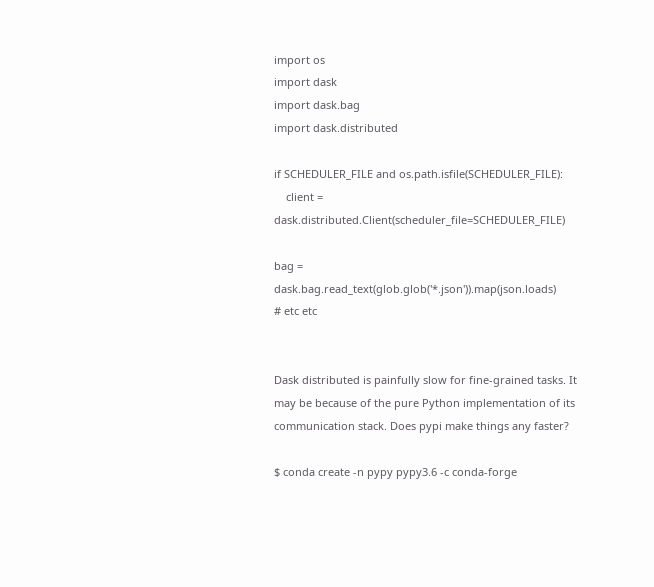import os
import dask
import dask.bag
import dask.distributed

if SCHEDULER_FILE and os.path.isfile(SCHEDULER_FILE):
    client = dask.distributed.Client(scheduler_file=SCHEDULER_FILE)

bag = dask.bag.read_text(glob.glob('*.json')).map(json.loads)
# etc etc


Dask distributed is painfully slow for fine-grained tasks. It may be because of the pure Python implementation of its communication stack. Does pypi make things any faster?

$ conda create -n pypy pypy3.6 -c conda-forge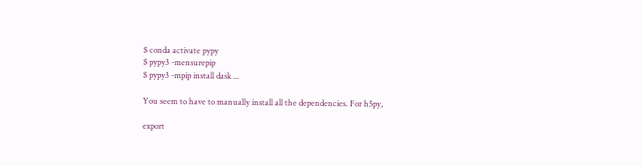$ conda activate pypy
$ pypy3 -mensurepip
$ pypy3 -mpip install dask ...

You seem to have to manually install all the dependencies. For h5py,

export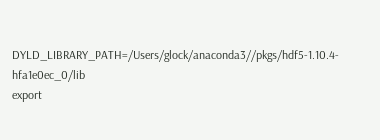DYLD_LIBRARY_PATH=/Users/glock/anaconda3//pkgs/hdf5-1.10.4-hfa1e0ec_0/lib
export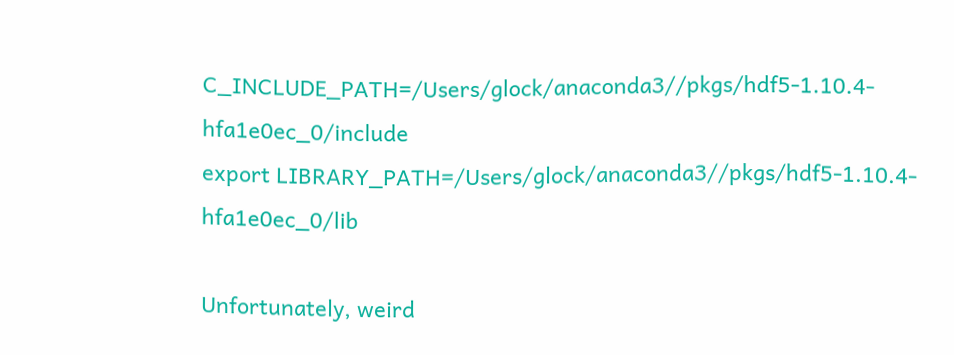C_INCLUDE_PATH=/Users/glock/anaconda3//pkgs/hdf5-1.10.4-hfa1e0ec_0/include
export LIBRARY_PATH=/Users/glock/anaconda3//pkgs/hdf5-1.10.4-hfa1e0ec_0/lib

Unfortunately, weird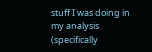stuff I was doing in my analysis (specifically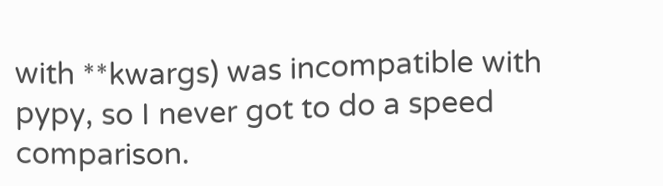with **kwargs) was incompatible with pypy, so I never got to do a speed comparison.